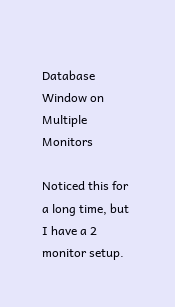Database Window on Multiple Monitors

Noticed this for a long time, but I have a 2 monitor setup.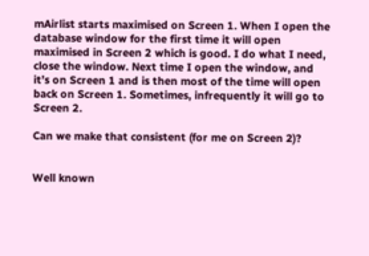mAirlist starts maximised on Screen 1. When I open the database window for the first time it will open maximised in Screen 2 which is good. I do what I need, close the window. Next time I open the window, and it’s on Screen 1 and is then most of the time will open back on Screen 1. Sometimes, infrequently it will go to Screen 2.

Can we make that consistent (for me on Screen 2)?


Well known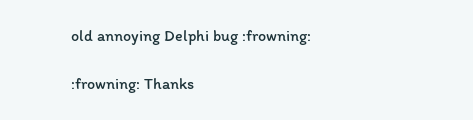old annoying Delphi bug :frowning:

:frowning: Thanks